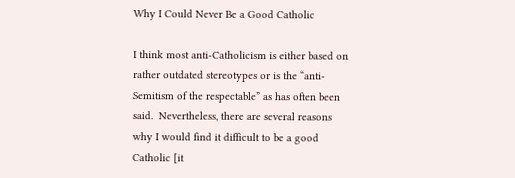Why I Could Never Be a Good Catholic

I think most anti-Catholicism is either based on rather outdated stereotypes or is the “anti-Semitism of the respectable” as has often been said.  Nevertheless, there are several reasons why I would find it difficult to be a good Catholic [it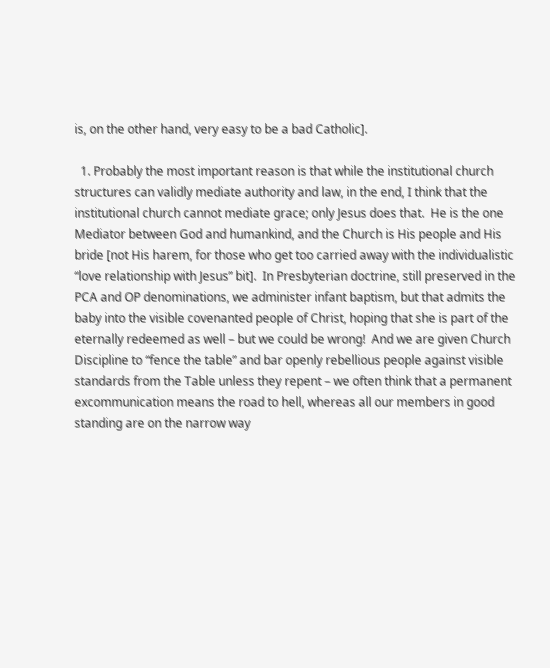is, on the other hand, very easy to be a bad Catholic].

  1. Probably the most important reason is that while the institutional church structures can validly mediate authority and law, in the end, I think that the institutional church cannot mediate grace; only Jesus does that.  He is the one Mediator between God and humankind, and the Church is His people and His bride [not His harem, for those who get too carried away with the individualistic “love relationship with Jesus” bit].  In Presbyterian doctrine, still preserved in the PCA and OP denominations, we administer infant baptism, but that admits the baby into the visible covenanted people of Christ, hoping that she is part of the eternally redeemed as well – but we could be wrong!  And we are given Church Discipline to “fence the table” and bar openly rebellious people against visible standards from the Table unless they repent – we often think that a permanent excommunication means the road to hell, whereas all our members in good standing are on the narrow way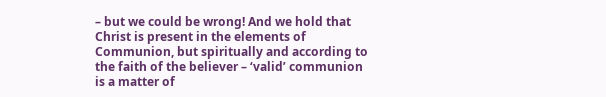– but we could be wrong! And we hold that Christ is present in the elements of Communion, but spiritually and according to the faith of the believer – ‘valid’ communion is a matter of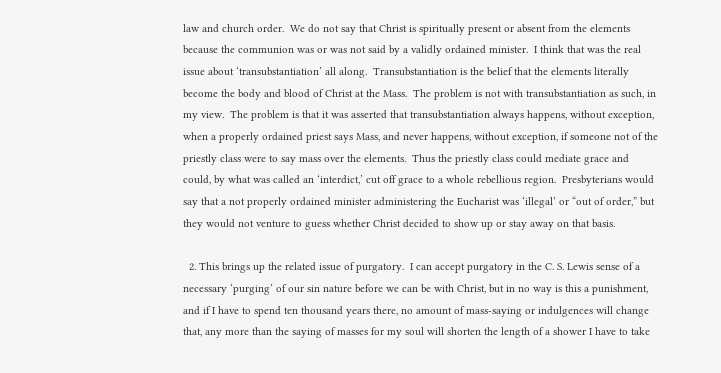law and church order.  We do not say that Christ is spiritually present or absent from the elements because the communion was or was not said by a validly ordained minister.  I think that was the real issue about ‘transubstantiation’ all along.  Transubstantiation is the belief that the elements literally become the body and blood of Christ at the Mass.  The problem is not with transubstantiation as such, in my view.  The problem is that it was asserted that transubstantiation always happens, without exception, when a properly ordained priest says Mass, and never happens, without exception, if someone not of the priestly class were to say mass over the elements.  Thus the priestly class could mediate grace and could, by what was called an ‘interdict,’ cut off grace to a whole rebellious region.  Presbyterians would say that a not properly ordained minister administering the Eucharist was ‘illegal’ or “out of order,” but they would not venture to guess whether Christ decided to show up or stay away on that basis.

  2. This brings up the related issue of purgatory.  I can accept purgatory in the C. S. Lewis sense of a necessary ‘purging’ of our sin nature before we can be with Christ, but in no way is this a punishment, and if I have to spend ten thousand years there, no amount of mass-saying or indulgences will change that, any more than the saying of masses for my soul will shorten the length of a shower I have to take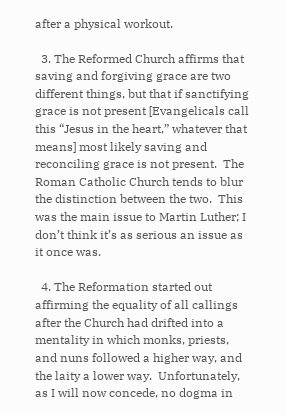after a physical workout.

  3. The Reformed Church affirms that saving and forgiving grace are two different things, but that if sanctifying grace is not present [Evangelicals call this “Jesus in the heart,” whatever that means] most likely saving and reconciling grace is not present.  The Roman Catholic Church tends to blur the distinction between the two.  This was the main issue to Martin Luther; I don’t think it’s as serious an issue as it once was.

  4. The Reformation started out affirming the equality of all callings after the Church had drifted into a mentality in which monks, priests, and nuns followed a higher way, and the laity a lower way.  Unfortunately, as I will now concede, no dogma in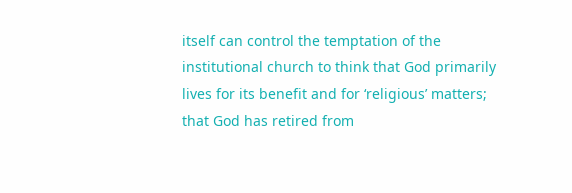itself can control the temptation of the institutional church to think that God primarily lives for its benefit and for ‘religious’ matters; that God has retired from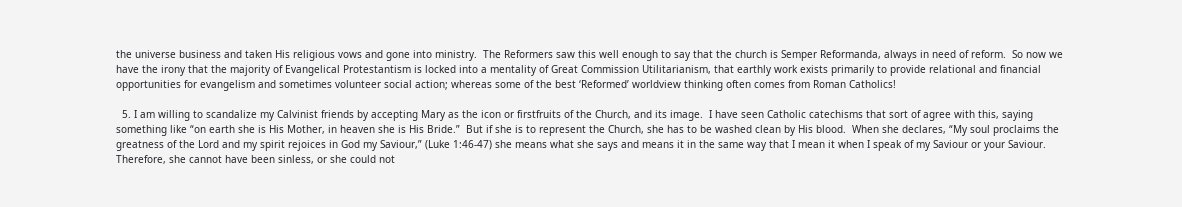the universe business and taken His religious vows and gone into ministry.  The Reformers saw this well enough to say that the church is Semper Reformanda, always in need of reform.  So now we have the irony that the majority of Evangelical Protestantism is locked into a mentality of Great Commission Utilitarianism, that earthly work exists primarily to provide relational and financial opportunities for evangelism and sometimes volunteer social action; whereas some of the best ‘Reformed’ worldview thinking often comes from Roman Catholics!

  5. I am willing to scandalize my Calvinist friends by accepting Mary as the icon or firstfruits of the Church, and its image.  I have seen Catholic catechisms that sort of agree with this, saying something like “on earth she is His Mother, in heaven she is His Bride.”  But if she is to represent the Church, she has to be washed clean by His blood.  When she declares, “My soul proclaims the greatness of the Lord and my spirit rejoices in God my Saviour,” (Luke 1:46-47) she means what she says and means it in the same way that I mean it when I speak of my Saviour or your Saviour.  Therefore, she cannot have been sinless, or she could not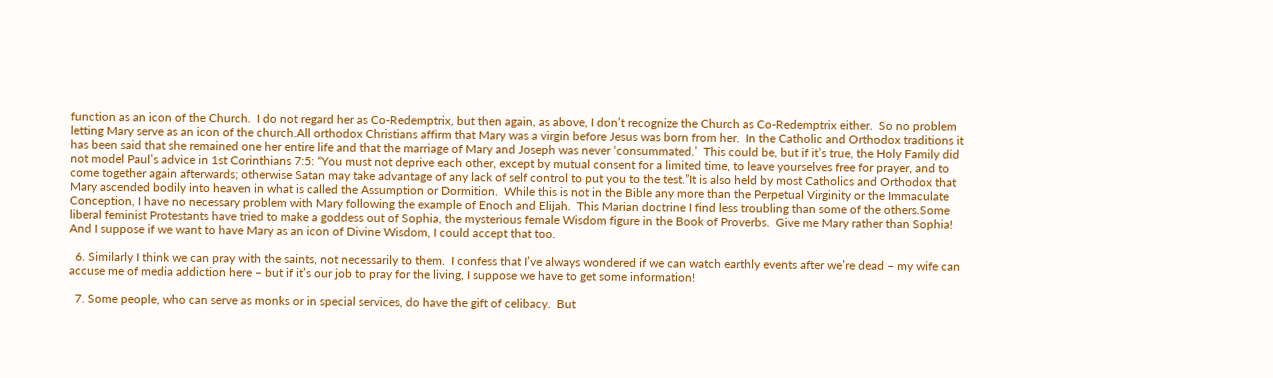function as an icon of the Church.  I do not regard her as Co-Redemptrix, but then again, as above, I don’t recognize the Church as Co-Redemptrix either.  So no problem letting Mary serve as an icon of the church.All orthodox Christians affirm that Mary was a virgin before Jesus was born from her.  In the Catholic and Orthodox traditions it has been said that she remained one her entire life and that the marriage of Mary and Joseph was never ‘consummated.’  This could be, but if it’s true, the Holy Family did not model Paul’s advice in 1st Corinthians 7:5: “You must not deprive each other, except by mutual consent for a limited time, to leave yourselves free for prayer, and to come together again afterwards; otherwise Satan may take advantage of any lack of self control to put you to the test.”It is also held by most Catholics and Orthodox that Mary ascended bodily into heaven in what is called the Assumption or Dormition.  While this is not in the Bible any more than the Perpetual Virginity or the Immaculate Conception, I have no necessary problem with Mary following the example of Enoch and Elijah.  This Marian doctrine I find less troubling than some of the others.Some liberal feminist Protestants have tried to make a goddess out of Sophia, the mysterious female Wisdom figure in the Book of Proverbs.  Give me Mary rather than Sophia!  And I suppose if we want to have Mary as an icon of Divine Wisdom, I could accept that too.

  6. Similarly I think we can pray with the saints, not necessarily to them.  I confess that I’ve always wondered if we can watch earthly events after we’re dead – my wife can accuse me of media addiction here – but if it’s our job to pray for the living, I suppose we have to get some information!

  7. Some people, who can serve as monks or in special services, do have the gift of celibacy.  But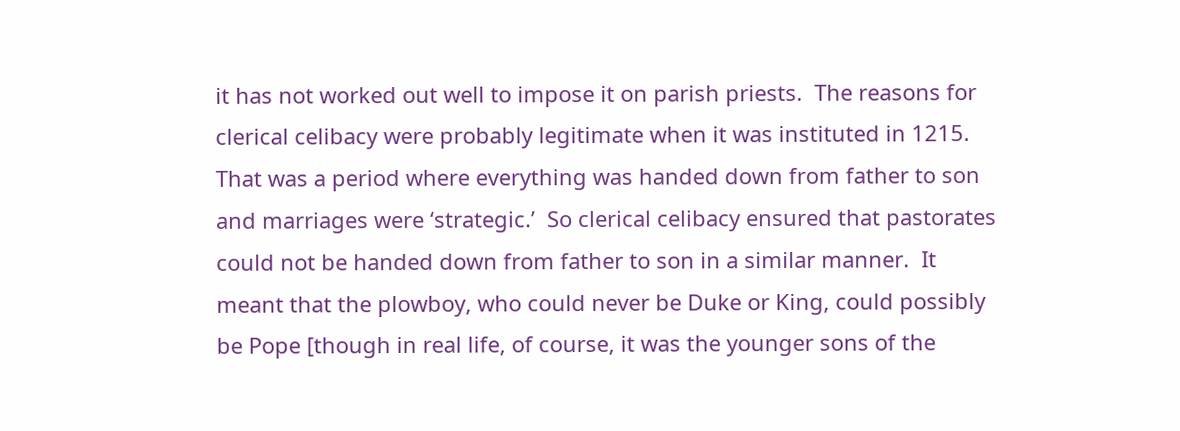it has not worked out well to impose it on parish priests.  The reasons for clerical celibacy were probably legitimate when it was instituted in 1215.  That was a period where everything was handed down from father to son and marriages were ‘strategic.’  So clerical celibacy ensured that pastorates could not be handed down from father to son in a similar manner.  It meant that the plowboy, who could never be Duke or King, could possibly be Pope [though in real life, of course, it was the younger sons of the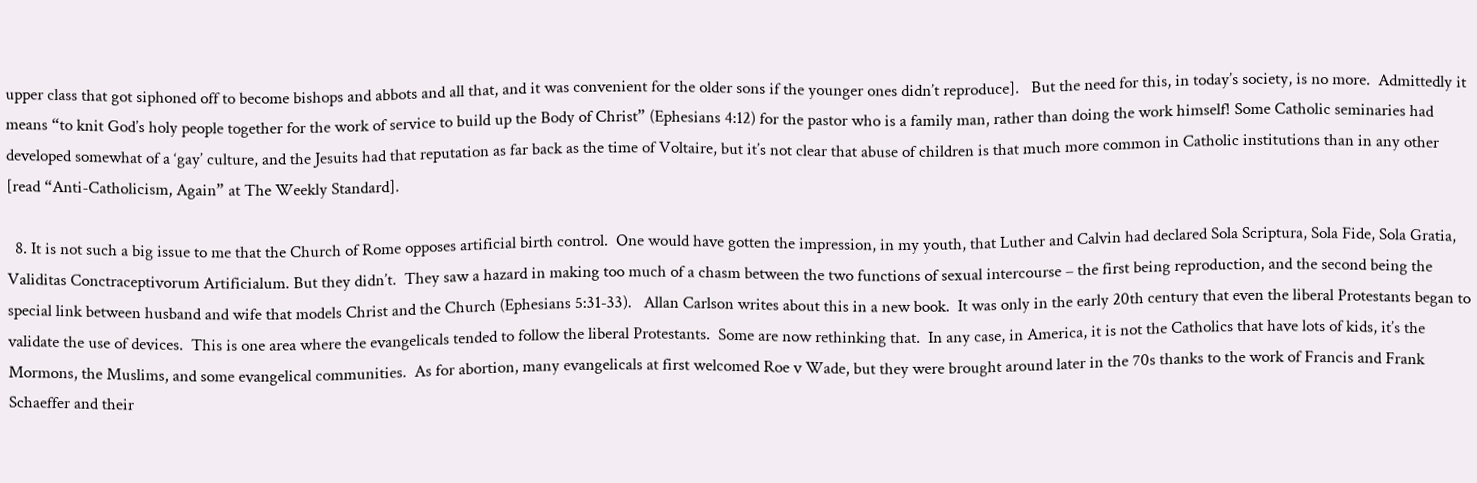upper class that got siphoned off to become bishops and abbots and all that, and it was convenient for the older sons if the younger ones didn’t reproduce].   But the need for this, in today’s society, is no more.  Admittedly it means “to knit God’s holy people together for the work of service to build up the Body of Christ” (Ephesians 4:12) for the pastor who is a family man, rather than doing the work himself! Some Catholic seminaries had developed somewhat of a ‘gay’ culture, and the Jesuits had that reputation as far back as the time of Voltaire, but it’s not clear that abuse of children is that much more common in Catholic institutions than in any other [read “Anti-Catholicism, Again” at The Weekly Standard].

  8. It is not such a big issue to me that the Church of Rome opposes artificial birth control.  One would have gotten the impression, in my youth, that Luther and Calvin had declared Sola Scriptura, Sola Fide, Sola Gratia, Validitas Conctraceptivorum Artificialum. But they didn’t.  They saw a hazard in making too much of a chasm between the two functions of sexual intercourse – the first being reproduction, and the second being the special link between husband and wife that models Christ and the Church (Ephesians 5:31-33).   Allan Carlson writes about this in a new book.  It was only in the early 20th century that even the liberal Protestants began to validate the use of devices.  This is one area where the evangelicals tended to follow the liberal Protestants.  Some are now rethinking that.  In any case, in America, it is not the Catholics that have lots of kids, it’s the Mormons, the Muslims, and some evangelical communities.  As for abortion, many evangelicals at first welcomed Roe v Wade, but they were brought around later in the 70s thanks to the work of Francis and Frank Schaeffer and their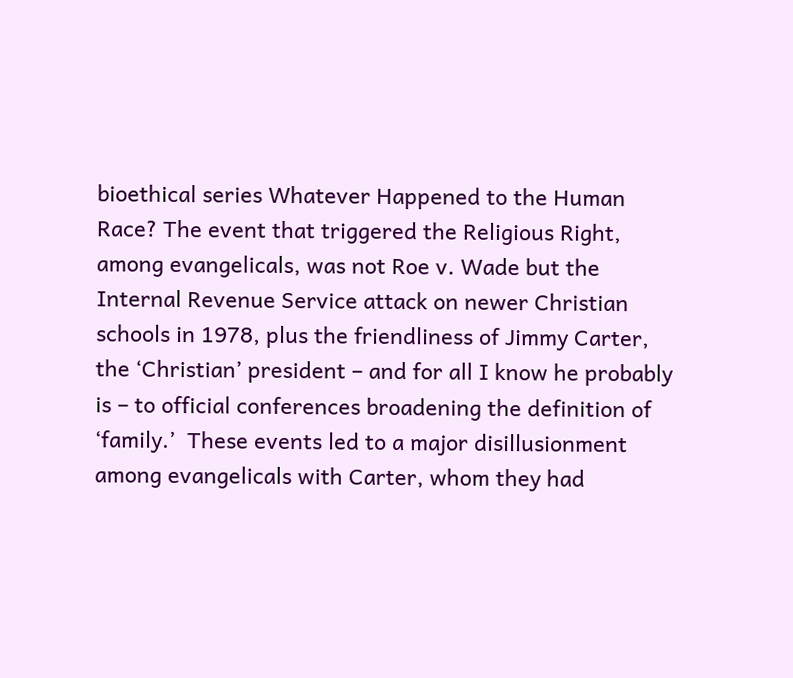bioethical series Whatever Happened to the Human Race? The event that triggered the Religious Right, among evangelicals, was not Roe v. Wade but the Internal Revenue Service attack on newer Christian schools in 1978, plus the friendliness of Jimmy Carter, the ‘Christian’ president – and for all I know he probably is – to official conferences broadening the definition of ‘family.’  These events led to a major disillusionment among evangelicals with Carter, whom they had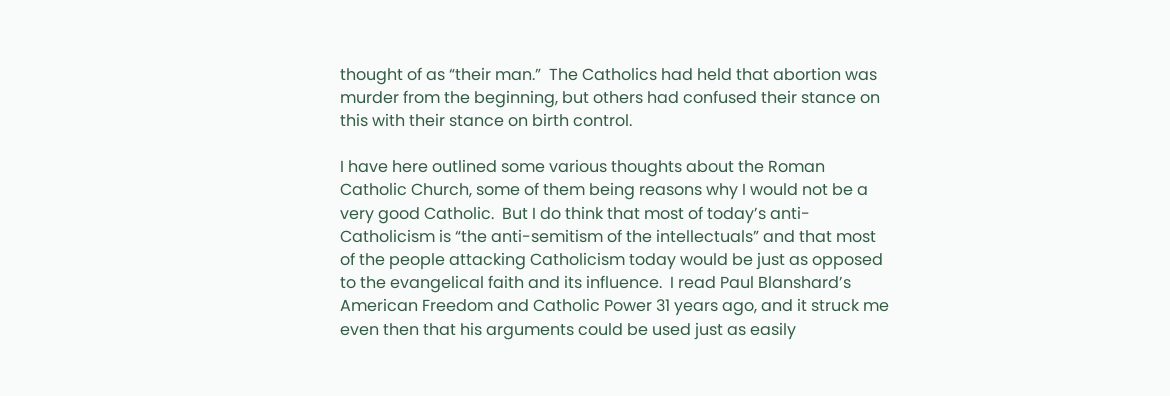thought of as “their man.”  The Catholics had held that abortion was murder from the beginning, but others had confused their stance on this with their stance on birth control.

I have here outlined some various thoughts about the Roman Catholic Church, some of them being reasons why I would not be a very good Catholic.  But I do think that most of today’s anti-Catholicism is “the anti-semitism of the intellectuals” and that most of the people attacking Catholicism today would be just as opposed to the evangelical faith and its influence.  I read Paul Blanshard’s American Freedom and Catholic Power 31 years ago, and it struck me even then that his arguments could be used just as easily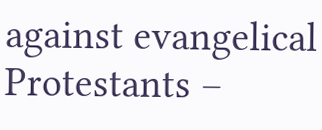against evangelical Protestants –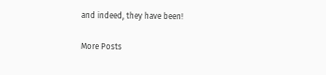and indeed, they have been!

More Posts